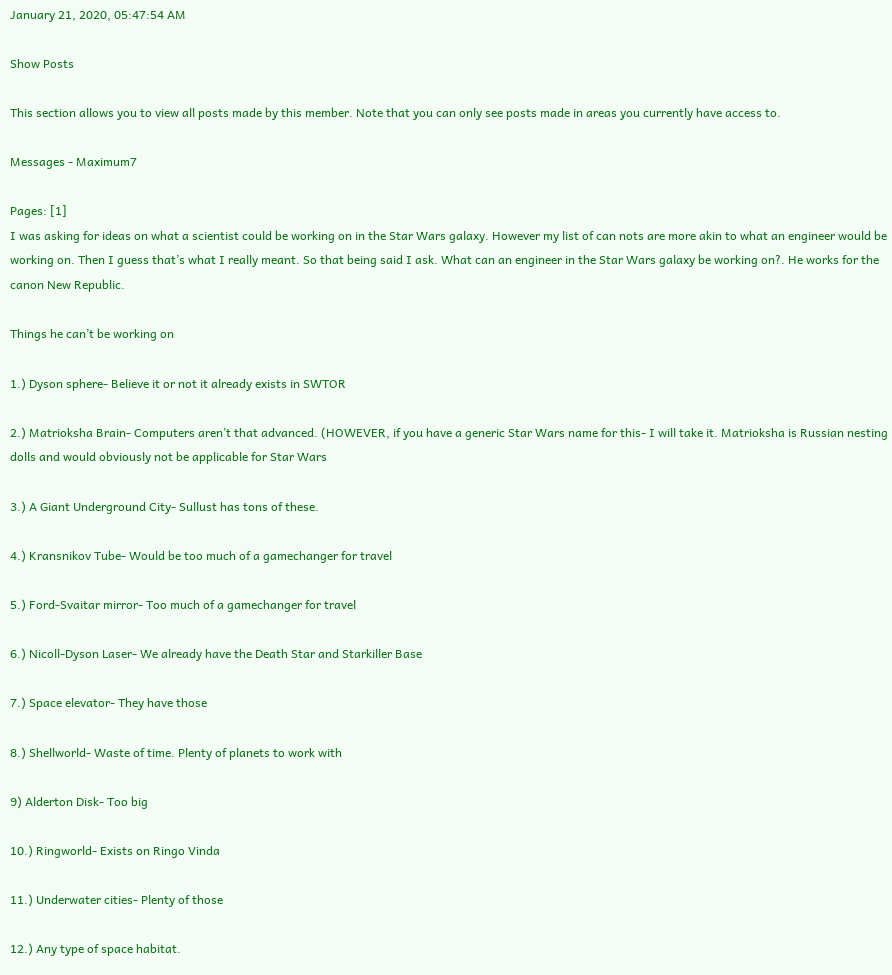January 21, 2020, 05:47:54 AM

Show Posts

This section allows you to view all posts made by this member. Note that you can only see posts made in areas you currently have access to.

Messages - Maximum7

Pages: [1]
I was asking for ideas on what a scientist could be working on in the Star Wars galaxy. However my list of can nots are more akin to what an engineer would be working on. Then I guess that’s what I really meant. So that being said I ask. What can an engineer in the Star Wars galaxy be working on?. He works for the canon New Republic.

Things he can’t be working on

1.) Dyson sphere- Believe it or not it already exists in SWTOR

2.) Matrioksha Brain- Computers aren’t that advanced. (HOWEVER, if you have a generic Star Wars name for this- I will take it. Matrioksha is Russian nesting dolls and would obviously not be applicable for Star Wars

3.) A Giant Underground City- Sullust has tons of these.

4.) Kransnikov Tube- Would be too much of a gamechanger for travel

5.) Ford-Svaitar mirror- Too much of a gamechanger for travel

6.) Nicoll-Dyson Laser- We already have the Death Star and Starkiller Base

7.) Space elevator- They have those

8.) Shellworld- Waste of time. Plenty of planets to work with

9) Alderton Disk- Too big

10.) Ringworld- Exists on Ringo Vinda

11.) Underwater cities- Plenty of those

12.) Any type of space habitat.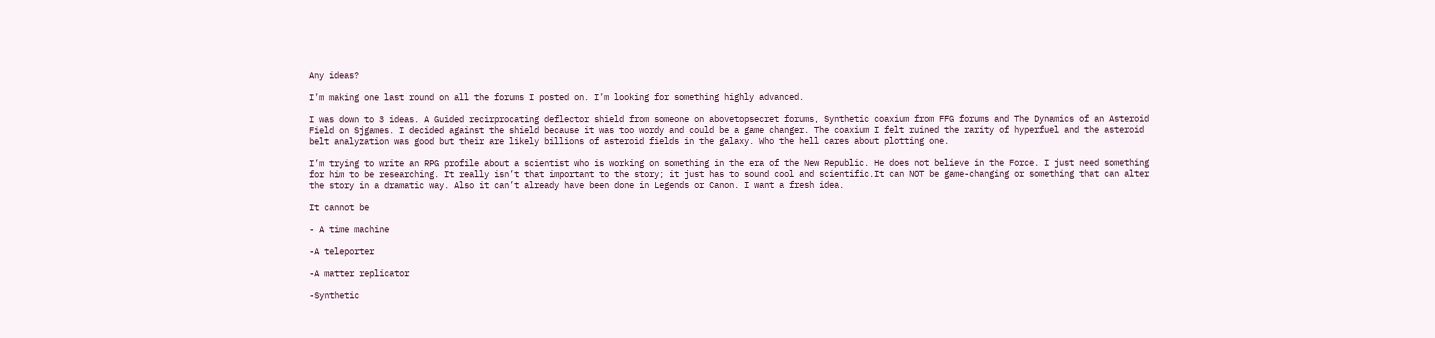Any ideas?

I’m making one last round on all the forums I posted on. I’m looking for something highly advanced.

I was down to 3 ideas. A Guided recirprocating deflector shield from someone on abovetopsecret forums, Synthetic coaxium from FFG forums and The Dynamics of an Asteroid Field on Sjgames. I decided against the shield because it was too wordy and could be a game changer. The coaxium I felt ruined the rarity of hyperfuel and the asteroid belt analyzation was good but their are likely billions of asteroid fields in the galaxy. Who the hell cares about plotting one.

I’m trying to write an RPG profile about a scientist who is working on something in the era of the New Republic. He does not believe in the Force. I just need something for him to be researching. It really isn’t that important to the story; it just has to sound cool and scientific.It can NOT be game-changing or something that can alter the story in a dramatic way. Also it can’t already have been done in Legends or Canon. I want a fresh idea.

It cannot be

- A time machine

-A teleporter

-A matter replicator

-Synthetic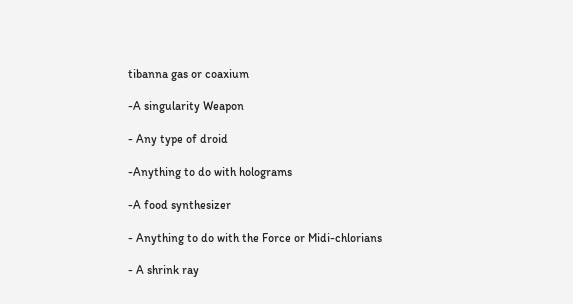tibanna gas or coaxium

-A singularity Weapon

- Any type of droid

-Anything to do with holograms

-A food synthesizer

- Anything to do with the Force or Midi-chlorians

- A shrink ray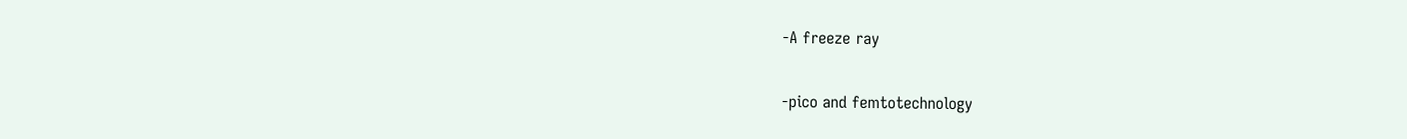-A freeze ray

-pico and femtotechnology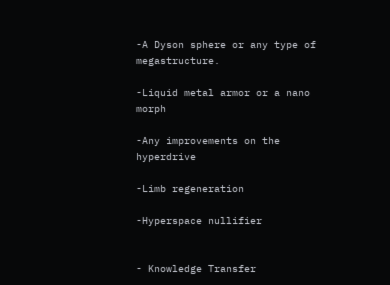-A Dyson sphere or any type of megastructure.

-Liquid metal armor or a nano morph

-Any improvements on the hyperdrive

-Limb regeneration

-Hyperspace nullifier


- Knowledge Transfer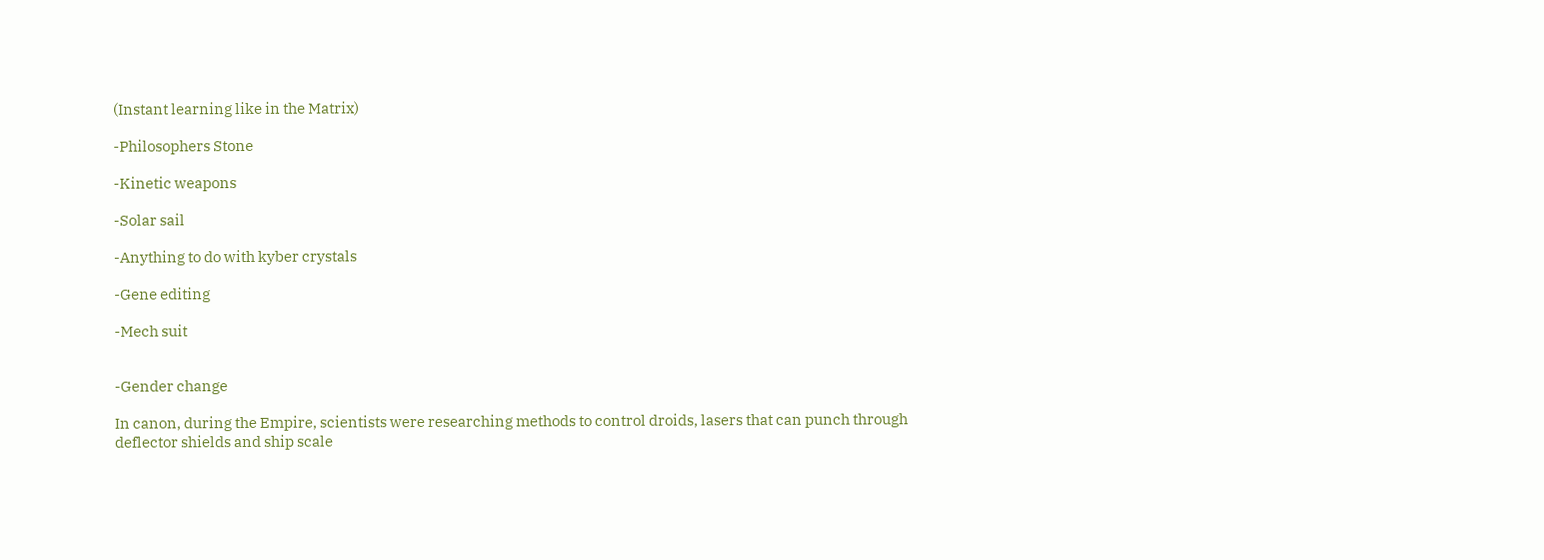(Instant learning like in the Matrix)

-Philosophers Stone

-Kinetic weapons

-Solar sail

-Anything to do with kyber crystals

-Gene editing

-Mech suit


-Gender change

In canon, during the Empire, scientists were researching methods to control droids, lasers that can punch through deflector shields and ship scale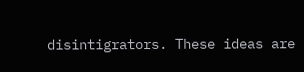disintigrators. These ideas are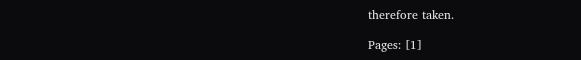therefore taken.

Pages: [1]